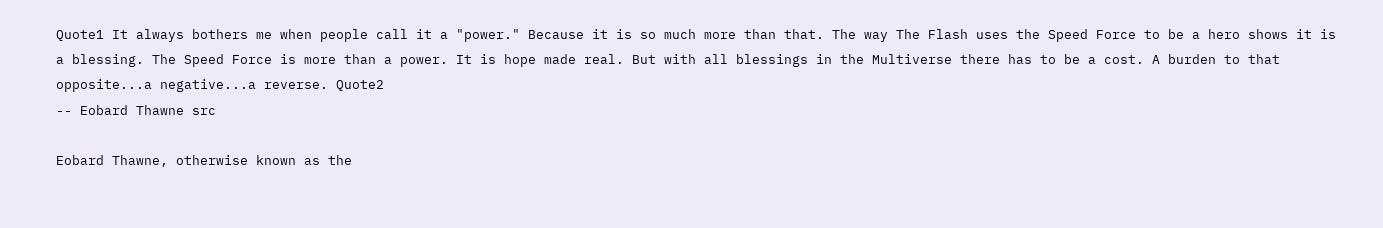Quote1 It always bothers me when people call it a "power." Because it is so much more than that. The way The Flash uses the Speed Force to be a hero shows it is a blessing. The Speed Force is more than a power. It is hope made real. But with all blessings in the Multiverse there has to be a cost. A burden to that opposite...a negative...a reverse. Quote2
-- Eobard Thawne src

Eobard Thawne, otherwise known as the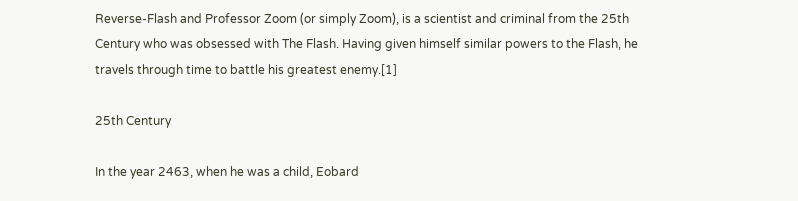Reverse-Flash and Professor Zoom (or simply Zoom), is a scientist and criminal from the 25th Century who was obsessed with The Flash. Having given himself similar powers to the Flash, he travels through time to battle his greatest enemy.[1]

25th Century

In the year 2463, when he was a child, Eobard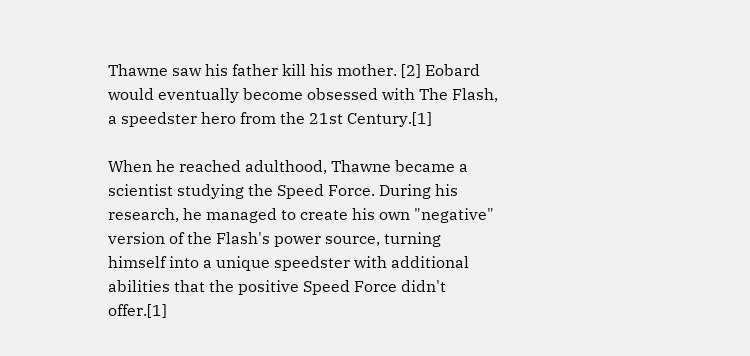Thawne saw his father kill his mother. [2] Eobard would eventually become obsessed with The Flash, a speedster hero from the 21st Century.[1]

When he reached adulthood, Thawne became a scientist studying the Speed Force. During his research, he managed to create his own "negative" version of the Flash's power source, turning himself into a unique speedster with additional abilities that the positive Speed Force didn't offer.[1]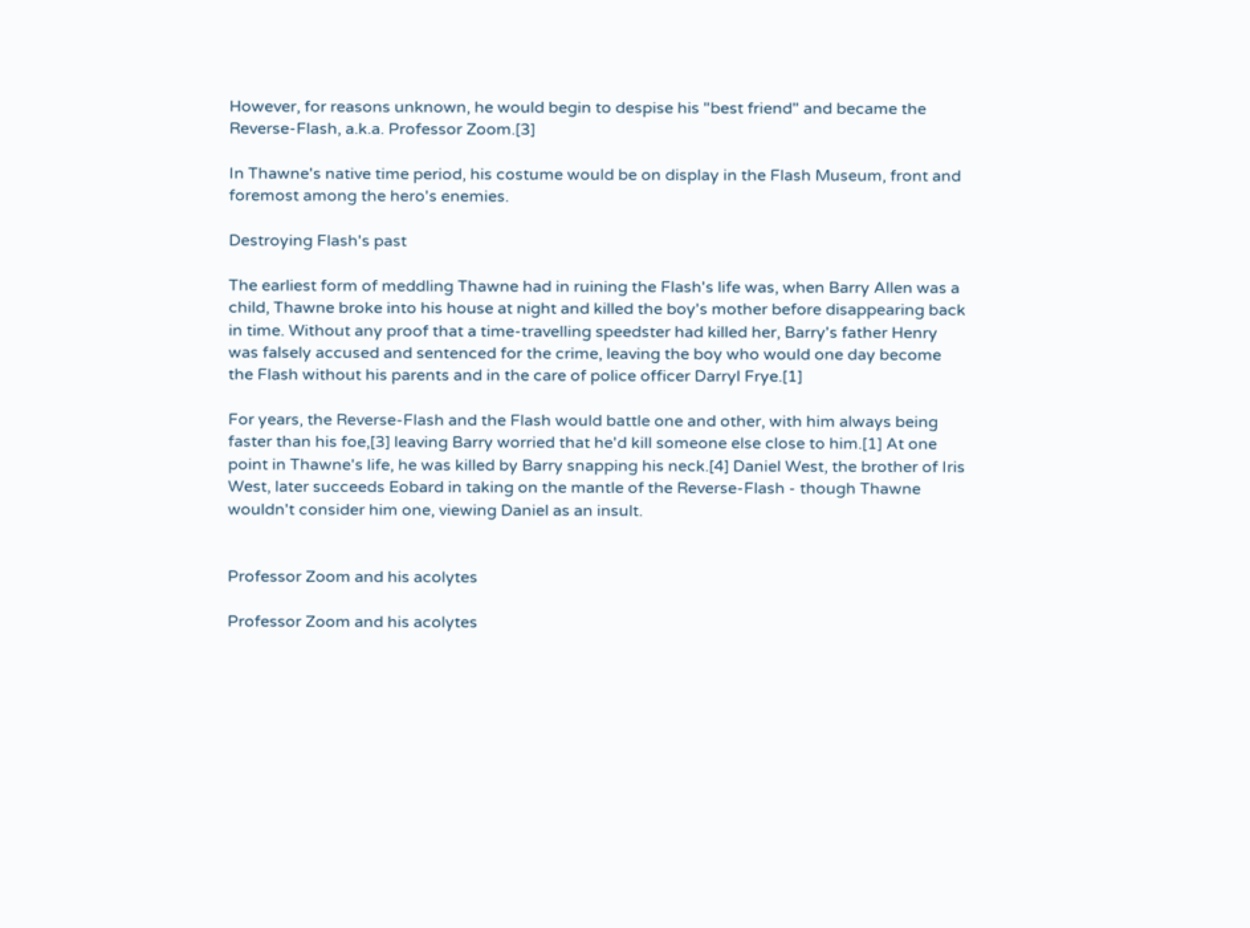However, for reasons unknown, he would begin to despise his "best friend" and became the Reverse-Flash, a.k.a. Professor Zoom.[3]

In Thawne's native time period, his costume would be on display in the Flash Museum, front and foremost among the hero's enemies.

Destroying Flash's past

The earliest form of meddling Thawne had in ruining the Flash's life was, when Barry Allen was a child, Thawne broke into his house at night and killed the boy's mother before disappearing back in time. Without any proof that a time-travelling speedster had killed her, Barry's father Henry was falsely accused and sentenced for the crime, leaving the boy who would one day become the Flash without his parents and in the care of police officer Darryl Frye.[1]

For years, the Reverse-Flash and the Flash would battle one and other, with him always being faster than his foe,[3] leaving Barry worried that he'd kill someone else close to him.[1] At one point in Thawne's life, he was killed by Barry snapping his neck.[4] Daniel West, the brother of Iris West, later succeeds Eobard in taking on the mantle of the Reverse-Flash - though Thawne wouldn't consider him one, viewing Daniel as an insult.


Professor Zoom and his acolytes

Professor Zoom and his acolytes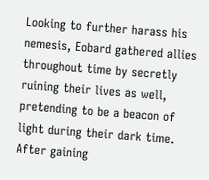Looking to further harass his nemesis, Eobard gathered allies throughout time by secretly ruining their lives as well, pretending to be a beacon of light during their dark time. After gaining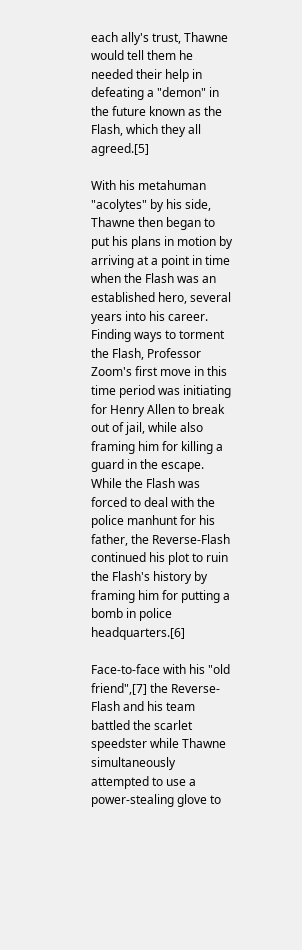each ally's trust, Thawne would tell them he needed their help in defeating a "demon" in the future known as the Flash, which they all agreed.[5]

With his metahuman "acolytes" by his side, Thawne then began to put his plans in motion by arriving at a point in time when the Flash was an established hero, several years into his career. Finding ways to torment the Flash, Professor Zoom's first move in this time period was initiating for Henry Allen to break out of jail, while also framing him for killing a guard in the escape. While the Flash was forced to deal with the police manhunt for his father, the Reverse-Flash continued his plot to ruin the Flash's history by framing him for putting a bomb in police headquarters.[6]

Face-to-face with his "old friend",[7] the Reverse-Flash and his team battled the scarlet speedster while Thawne simultaneously attempted to use a power-stealing glove to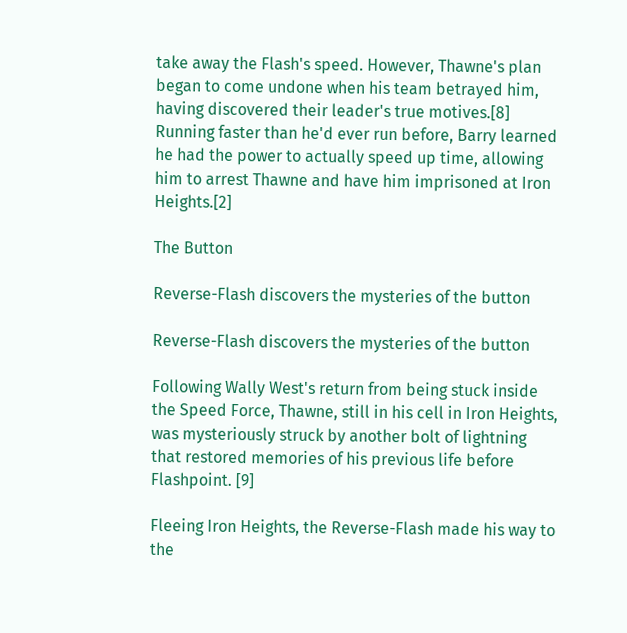take away the Flash's speed. However, Thawne's plan began to come undone when his team betrayed him, having discovered their leader's true motives.[8] Running faster than he'd ever run before, Barry learned he had the power to actually speed up time, allowing him to arrest Thawne and have him imprisoned at Iron Heights.[2]

The Button

Reverse-Flash discovers the mysteries of the button

Reverse-Flash discovers the mysteries of the button

Following Wally West's return from being stuck inside the Speed Force, Thawne, still in his cell in Iron Heights, was mysteriously struck by another bolt of lightning that restored memories of his previous life before Flashpoint. [9]

Fleeing Iron Heights, the Reverse-Flash made his way to the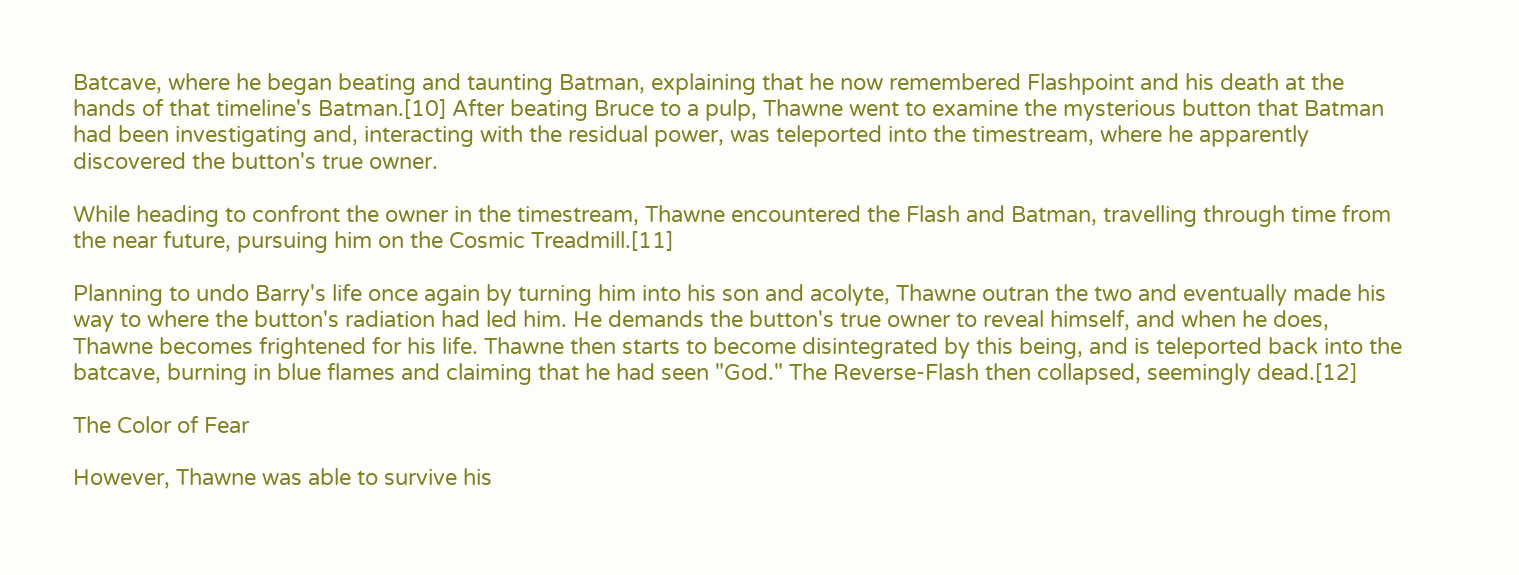Batcave, where he began beating and taunting Batman, explaining that he now remembered Flashpoint and his death at the hands of that timeline's Batman.[10] After beating Bruce to a pulp, Thawne went to examine the mysterious button that Batman had been investigating and, interacting with the residual power, was teleported into the timestream, where he apparently discovered the button's true owner.

While heading to confront the owner in the timestream, Thawne encountered the Flash and Batman, travelling through time from the near future, pursuing him on the Cosmic Treadmill.[11]

Planning to undo Barry's life once again by turning him into his son and acolyte, Thawne outran the two and eventually made his way to where the button's radiation had led him. He demands the button's true owner to reveal himself, and when he does, Thawne becomes frightened for his life. Thawne then starts to become disintegrated by this being, and is teleported back into the batcave, burning in blue flames and claiming that he had seen "God." The Reverse-Flash then collapsed, seemingly dead.[12]

The Color of Fear

However, Thawne was able to survive his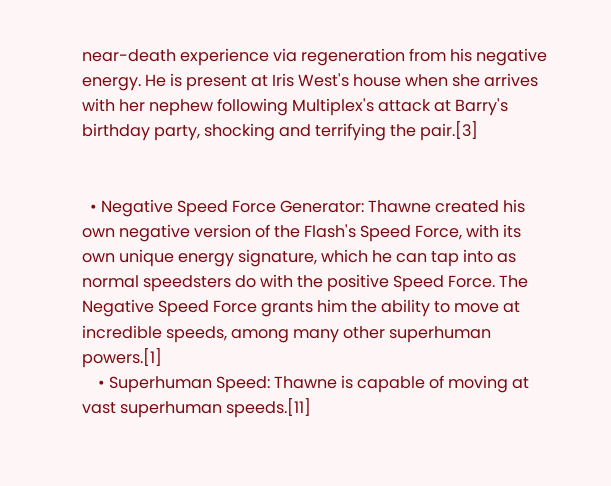near-death experience via regeneration from his negative energy. He is present at Iris West's house when she arrives with her nephew following Multiplex's attack at Barry's birthday party, shocking and terrifying the pair.[3]


  • Negative Speed Force Generator: Thawne created his own negative version of the Flash's Speed Force, with its own unique energy signature, which he can tap into as normal speedsters do with the positive Speed Force. The Negative Speed Force grants him the ability to move at incredible speeds, among many other superhuman powers.[1]
    • Superhuman Speed: Thawne is capable of moving at vast superhuman speeds.[11]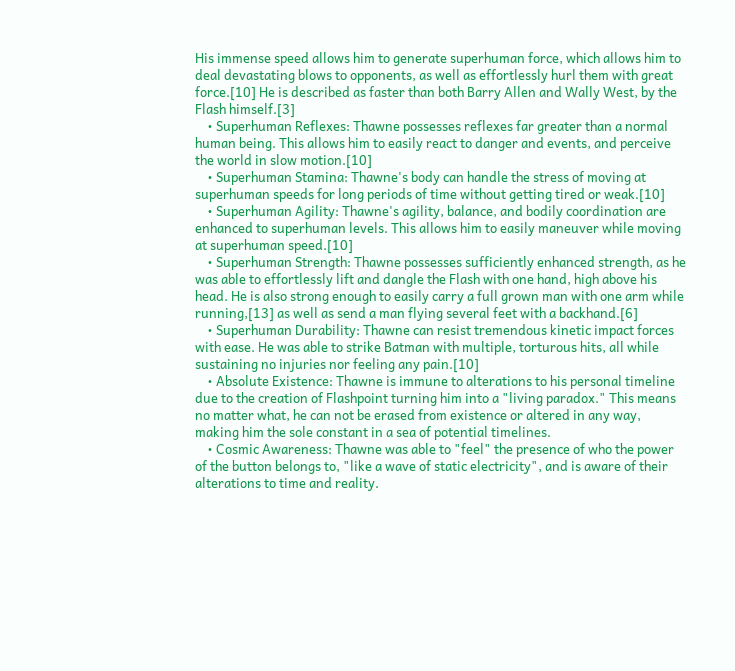His immense speed allows him to generate superhuman force, which allows him to deal devastating blows to opponents, as well as effortlessly hurl them with great force.[10] He is described as faster than both Barry Allen and Wally West, by the Flash himself.[3]
    • Superhuman Reflexes: Thawne possesses reflexes far greater than a normal human being. This allows him to easily react to danger and events, and perceive the world in slow motion.[10]
    • Superhuman Stamina: Thawne's body can handle the stress of moving at superhuman speeds for long periods of time without getting tired or weak.[10]
    • Superhuman Agility: Thawne's agility, balance, and bodily coordination are enhanced to superhuman levels. This allows him to easily maneuver while moving at superhuman speed.[10]
    • Superhuman Strength: Thawne possesses sufficiently enhanced strength, as he was able to effortlessly lift and dangle the Flash with one hand, high above his head. He is also strong enough to easily carry a full grown man with one arm while running,[13] as well as send a man flying several feet with a backhand.[6]
    • Superhuman Durability: Thawne can resist tremendous kinetic impact forces with ease. He was able to strike Batman with multiple, torturous hits, all while sustaining no injuries nor feeling any pain.[10]
    • Absolute Existence: Thawne is immune to alterations to his personal timeline due to the creation of Flashpoint turning him into a "living paradox." This means no matter what, he can not be erased from existence or altered in any way, making him the sole constant in a sea of potential timelines.
    • Cosmic Awareness: Thawne was able to "feel" the presence of who the power of the button belongs to, "like a wave of static electricity", and is aware of their alterations to time and reality.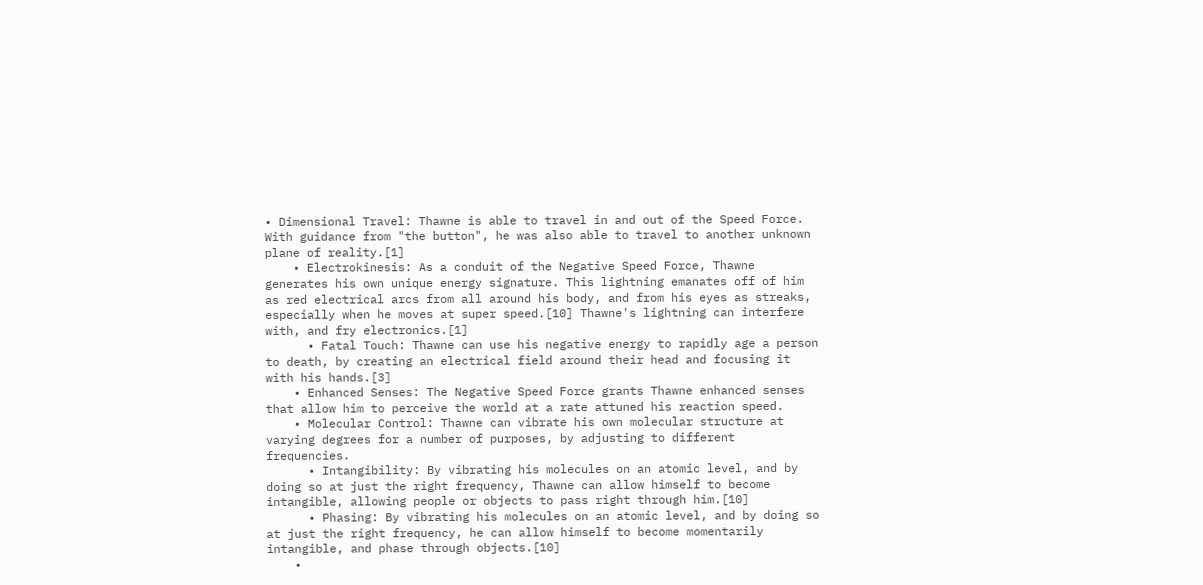• Dimensional Travel: Thawne is able to travel in and out of the Speed Force. With guidance from "the button", he was also able to travel to another unknown plane of reality.[1]
    • Electrokinesis: As a conduit of the Negative Speed Force, Thawne generates his own unique energy signature. This lightning emanates off of him as red electrical arcs from all around his body, and from his eyes as streaks, especially when he moves at super speed.[10] Thawne's lightning can interfere with, and fry electronics.[1]
      • Fatal Touch: Thawne can use his negative energy to rapidly age a person to death, by creating an electrical field around their head and focusing it with his hands.[3]
    • Enhanced Senses: The Negative Speed Force grants Thawne enhanced senses that allow him to perceive the world at a rate attuned his reaction speed.
    • Molecular Control: Thawne can vibrate his own molecular structure at varying degrees for a number of purposes, by adjusting to different frequencies.
      • Intangibility: By vibrating his molecules on an atomic level, and by doing so at just the right frequency, Thawne can allow himself to become intangible, allowing people or objects to pass right through him.[10]
      • Phasing: By vibrating his molecules on an atomic level, and by doing so at just the right frequency, he can allow himself to become momentarily intangible, and phase through objects.[10]
    •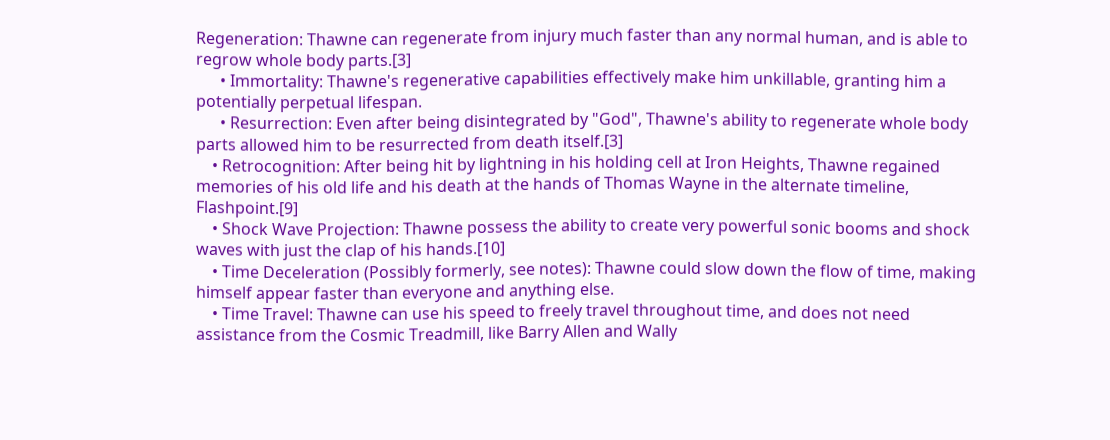Regeneration: Thawne can regenerate from injury much faster than any normal human, and is able to regrow whole body parts.[3]
      • Immortality: Thawne's regenerative capabilities effectively make him unkillable, granting him a potentially perpetual lifespan.
      • Resurrection: Even after being disintegrated by "God", Thawne's ability to regenerate whole body parts allowed him to be resurrected from death itself.[3]
    • Retrocognition: After being hit by lightning in his holding cell at Iron Heights, Thawne regained memories of his old life and his death at the hands of Thomas Wayne in the alternate timeline, Flashpoint.[9]
    • Shock Wave Projection: Thawne possess the ability to create very powerful sonic booms and shock waves with just the clap of his hands.[10]
    • Time Deceleration (Possibly formerly, see notes): Thawne could slow down the flow of time, making himself appear faster than everyone and anything else.
    • Time Travel: Thawne can use his speed to freely travel throughout time, and does not need assistance from the Cosmic Treadmill, like Barry Allen and Wally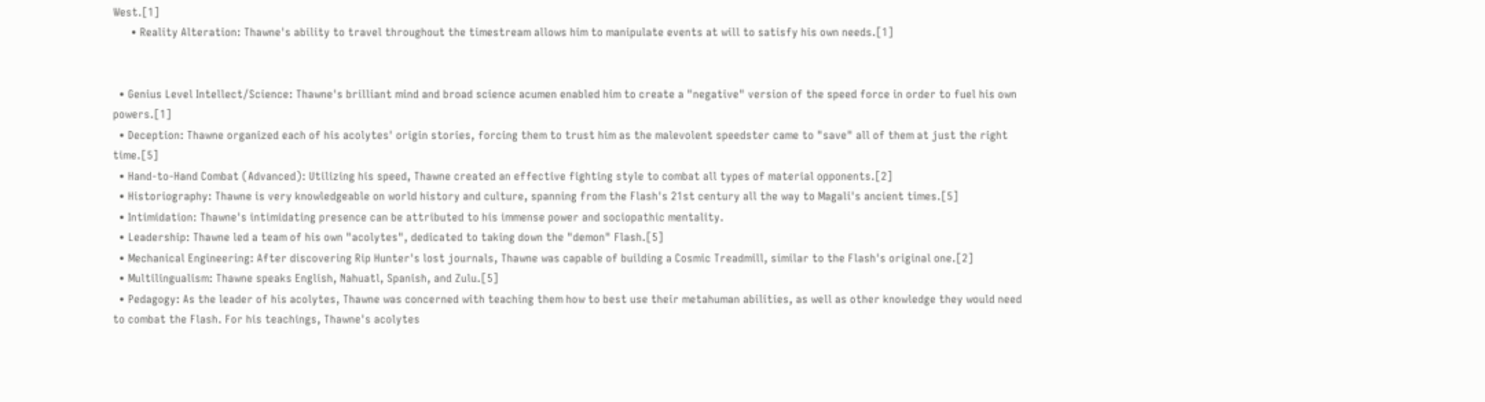West.[1]
      • Reality Alteration: Thawne's ability to travel throughout the timestream allows him to manipulate events at will to satisfy his own needs.[1]


  • Genius Level Intellect/Science: Thawne's brilliant mind and broad science acumen enabled him to create a "negative" version of the speed force in order to fuel his own powers.[1]
  • Deception: Thawne organized each of his acolytes' origin stories, forcing them to trust him as the malevolent speedster came to "save" all of them at just the right time.[5]
  • Hand-to-Hand Combat (Advanced): Utilizing his speed, Thawne created an effective fighting style to combat all types of material opponents.[2]
  • Historiography: Thawne is very knowledgeable on world history and culture, spanning from the Flash's 21st century all the way to Magali's ancient times.[5]
  • Intimidation: Thawne's intimidating presence can be attributed to his immense power and sociopathic mentality.
  • Leadership: Thawne led a team of his own "acolytes", dedicated to taking down the "demon" Flash.[5]
  • Mechanical Engineering: After discovering Rip Hunter's lost journals, Thawne was capable of building a Cosmic Treadmill, similar to the Flash's original one.[2]
  • Multilingualism: Thawne speaks English, Nahuatl, Spanish, and Zulu.[5]
  • Pedagogy: As the leader of his acolytes, Thawne was concerned with teaching them how to best use their metahuman abilities, as well as other knowledge they would need to combat the Flash. For his teachings, Thawne's acolytes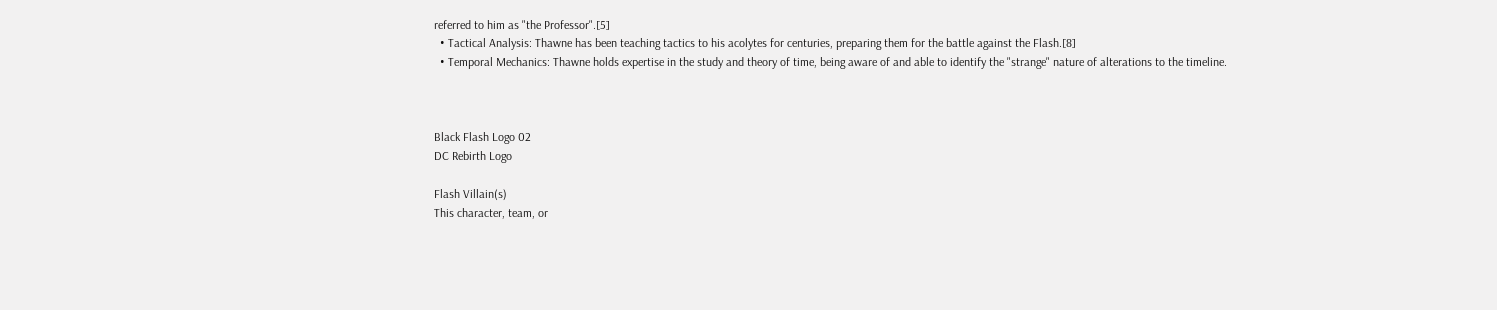referred to him as "the Professor".[5]
  • Tactical Analysis: Thawne has been teaching tactics to his acolytes for centuries, preparing them for the battle against the Flash.[8]
  • Temporal Mechanics: Thawne holds expertise in the study and theory of time, being aware of and able to identify the "strange" nature of alterations to the timeline.



Black Flash Logo 02
DC Rebirth Logo

Flash Villain(s)
This character, team, or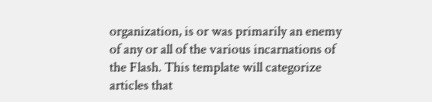organization, is or was primarily an enemy of any or all of the various incarnations of the Flash. This template will categorize articles that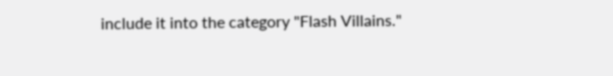include it into the category "Flash Villains."